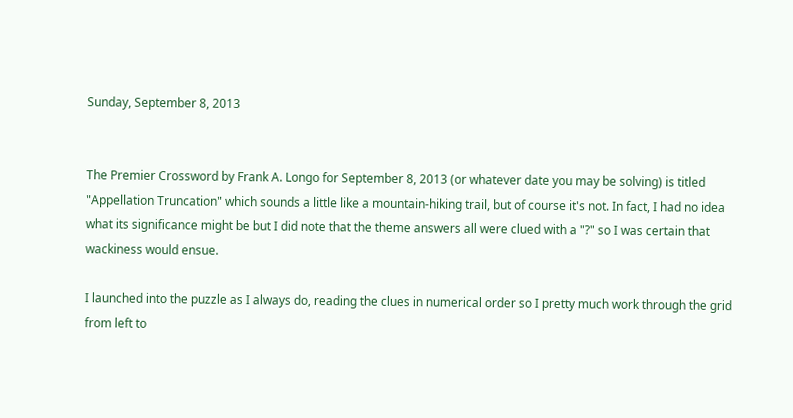Sunday, September 8, 2013


The Premier Crossword by Frank A. Longo for September 8, 2013 (or whatever date you may be solving) is titled "Appellation Truncation" which sounds a little like a mountain-hiking trail, but of course it's not. In fact, I had no idea what its significance might be but I did note that the theme answers all were clued with a "?" so I was certain that wackiness would ensue.

I launched into the puzzle as I always do, reading the clues in numerical order so I pretty much work through the grid from left to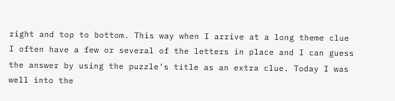right and top to bottom. This way when I arrive at a long theme clue I often have a few or several of the letters in place and I can guess the answer by using the puzzle's title as an extra clue. Today I was well into the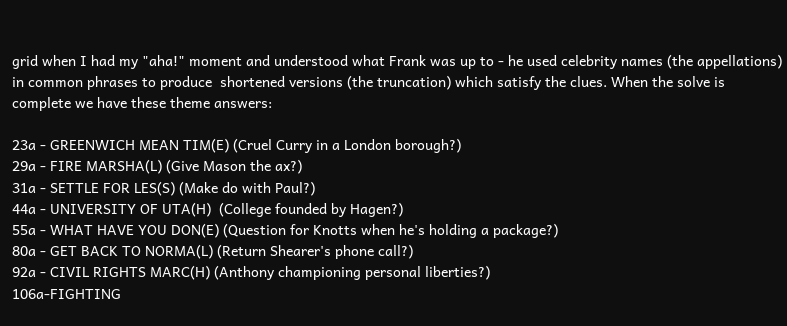grid when I had my "aha!" moment and understood what Frank was up to - he used celebrity names (the appellations) in common phrases to produce  shortened versions (the truncation) which satisfy the clues. When the solve is complete we have these theme answers:

23a - GREENWICH MEAN TIM(E) (Cruel Curry in a London borough?)
29a - FIRE MARSHA(L) (Give Mason the ax?)
31a - SETTLE FOR LES(S) (Make do with Paul?)
44a - UNIVERSITY OF UTA(H)  (College founded by Hagen?)
55a - WHAT HAVE YOU DON(E) (Question for Knotts when he's holding a package?)
80a - GET BACK TO NORMA(L) (Return Shearer's phone call?)
92a - CIVIL RIGHTS MARC(H) (Anthony championing personal liberties?)
106a-FIGHTING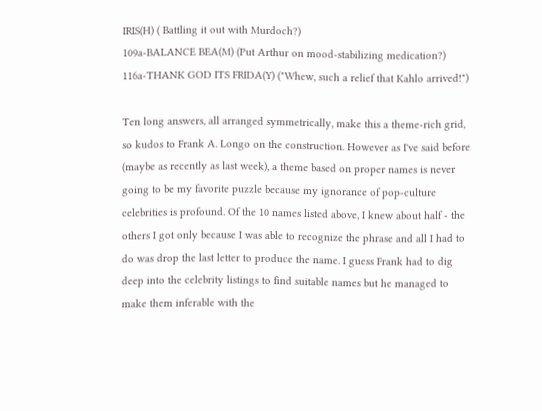IRIS(H) ( Battling it out with Murdoch?)
109a-BALANCE BEA(M) (Put Arthur on mood-stabilizing medication?)
116a-THANK GOD ITS FRIDA(Y) ("Whew, such a relief that Kahlo arrived!")

Ten long answers, all arranged symmetrically, make this a theme-rich grid, so kudos to Frank A. Longo on the construction. However as I've said before (maybe as recently as last week), a theme based on proper names is never going to be my favorite puzzle because my ignorance of pop-culture celebrities is profound. Of the 10 names listed above, I knew about half - the others I got only because I was able to recognize the phrase and all I had to do was drop the last letter to produce the name. I guess Frank had to dig deep into the celebrity listings to find suitable names but he managed to make them inferable with the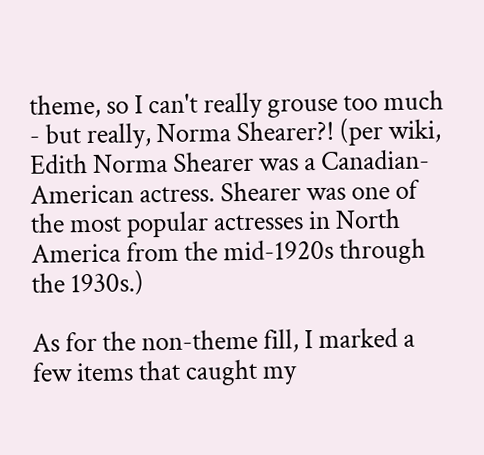theme, so I can't really grouse too much - but really, Norma Shearer?! (per wiki, Edith Norma Shearer was a Canadian-American actress. Shearer was one of the most popular actresses in North America from the mid-1920s through the 1930s.)

As for the non-theme fill, I marked a few items that caught my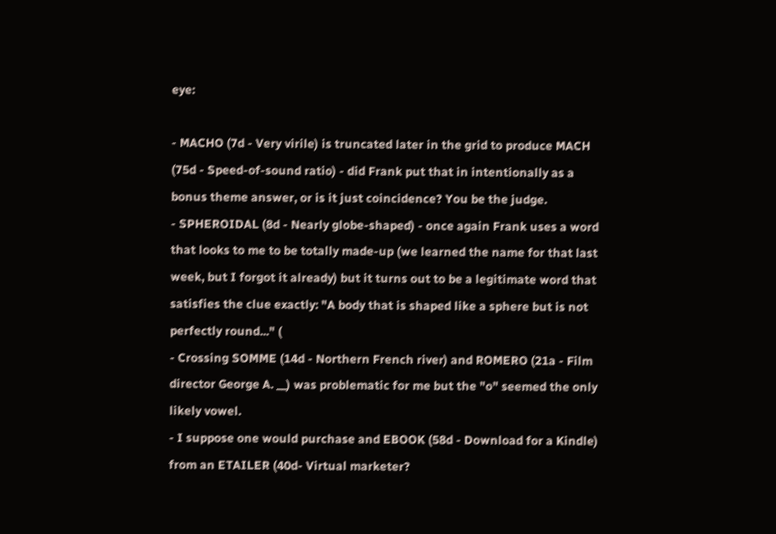eye:

- MACHO (7d - Very virile) is truncated later in the grid to produce MACH (75d - Speed-of-sound ratio) - did Frank put that in intentionally as a bonus theme answer, or is it just coincidence? You be the judge.
- SPHEROIDAL (8d - Nearly globe-shaped) - once again Frank uses a word that looks to me to be totally made-up (we learned the name for that last week, but I forgot it already) but it turns out to be a legitimate word that satisfies the clue exactly: "A body that is shaped like a sphere but is not perfectly round..." (
- Crossing SOMME (14d - Northern French river) and ROMERO (21a - Film director George A. __) was problematic for me but the "o" seemed the only likely vowel.
- I suppose one would purchase and EBOOK (58d - Download for a Kindle) from an ETAILER (40d- Virtual marketer?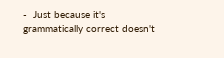-  Just because it's grammatically correct doesn't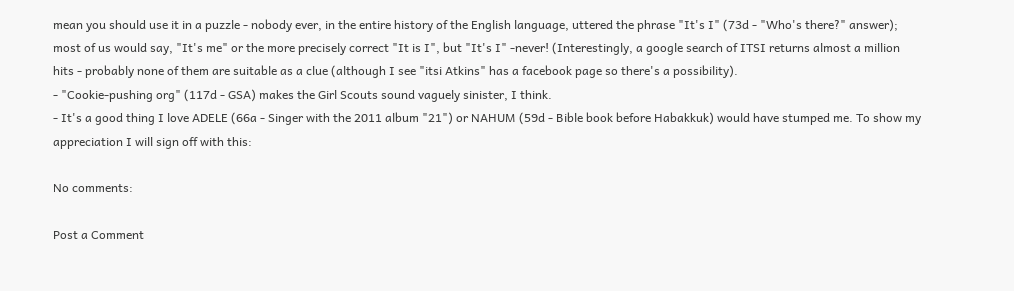mean you should use it in a puzzle - nobody ever, in the entire history of the English language, uttered the phrase "It's I" (73d - "Who's there?" answer); most of us would say, "It's me" or the more precisely correct "It is I", but "It's I" -never! (Interestingly, a google search of ITSI returns almost a million hits - probably none of them are suitable as a clue (although I see "itsi Atkins" has a facebook page so there's a possibility).
- "Cookie-pushing org" (117d - GSA) makes the Girl Scouts sound vaguely sinister, I think.
- It's a good thing I love ADELE (66a - Singer with the 2011 album "21") or NAHUM (59d - Bible book before Habakkuk) would have stumped me. To show my appreciation I will sign off with this:

No comments:

Post a Comment